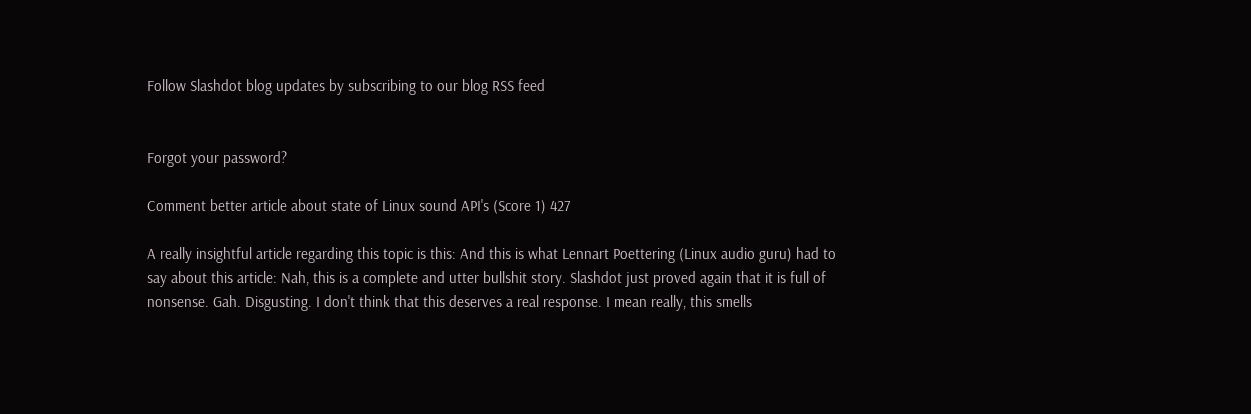Follow Slashdot blog updates by subscribing to our blog RSS feed


Forgot your password?

Comment better article about state of Linux sound API's (Score 1) 427

A really insightful article regarding this topic is this: And this is what Lennart Poettering (Linux audio guru) had to say about this article: Nah, this is a complete and utter bullshit story. Slashdot just proved again that it is full of nonsense. Gah. Disgusting. I don't think that this deserves a real response. I mean really, this smells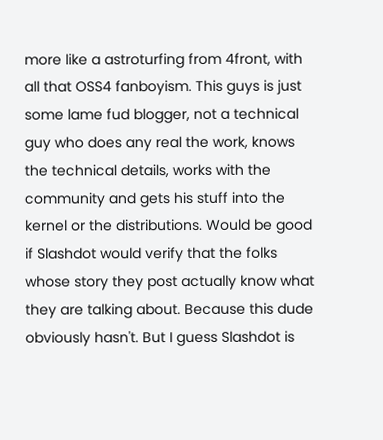more like a astroturfing from 4front, with all that OSS4 fanboyism. This guys is just some lame fud blogger, not a technical guy who does any real the work, knows the technical details, works with the community and gets his stuff into the kernel or the distributions. Would be good if Slashdot would verify that the folks whose story they post actually know what they are talking about. Because this dude obviously hasn't. But I guess Slashdot is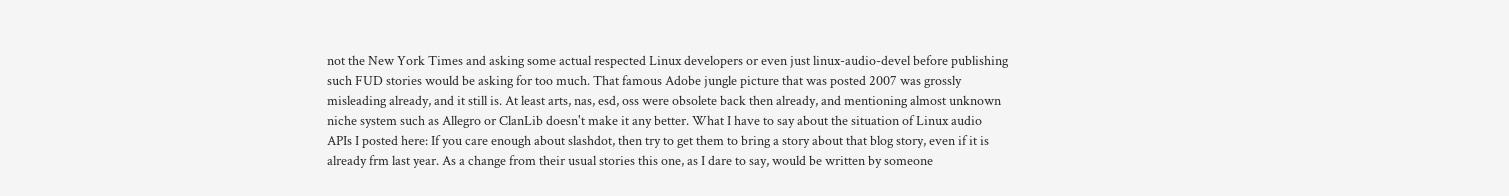not the New York Times and asking some actual respected Linux developers or even just linux-audio-devel before publishing such FUD stories would be asking for too much. That famous Adobe jungle picture that was posted 2007 was grossly misleading already, and it still is. At least arts, nas, esd, oss were obsolete back then already, and mentioning almost unknown niche system such as Allegro or ClanLib doesn't make it any better. What I have to say about the situation of Linux audio APIs I posted here: If you care enough about slashdot, then try to get them to bring a story about that blog story, even if it is already frm last year. As a change from their usual stories this one, as I dare to say, would be written by someone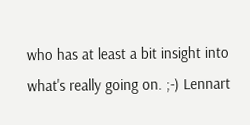who has at least a bit insight into what's really going on. ;-) Lennart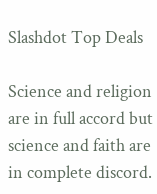Slashdot Top Deals

Science and religion are in full accord but science and faith are in complete discord.